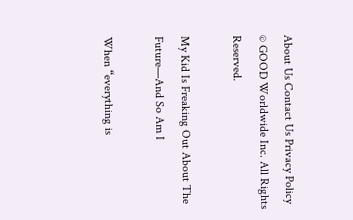About Us Contact Us Privacy Policy
© GOOD Worldwide Inc. All Rights Reserved.

My Kid Is Freaking Out About The Future—And So Am I

When “everything is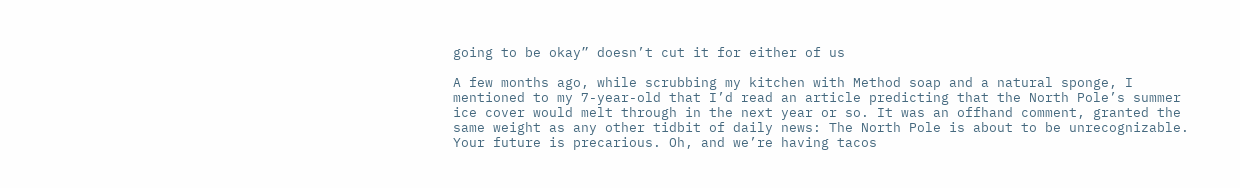going to be okay” doesn’t cut it for either of us

A few months ago, while scrubbing my kitchen with Method soap and a natural sponge, I mentioned to my 7-year-old that I’d read an article predicting that the North Pole’s summer ice cover would melt through in the next year or so. It was an offhand comment, granted the same weight as any other tidbit of daily news: The North Pole is about to be unrecognizable. Your future is precarious. Oh, and we’re having tacos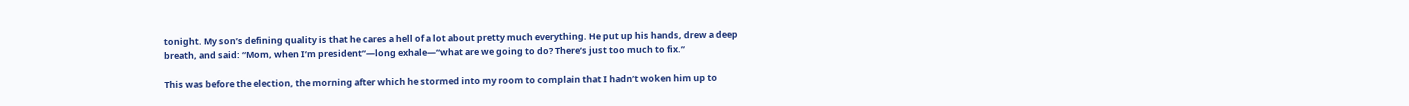tonight. My son’s defining quality is that he cares a hell of a lot about pretty much everything. He put up his hands, drew a deep breath, and said: “Mom, when I’m president”—long exhale—“what are we going to do? There’s just too much to fix.”

This was before the election, the morning after which he stormed into my room to complain that I hadn’t woken him up to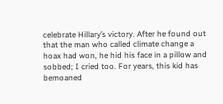celebrate Hillary’s victory. After he found out that the man who called climate change a hoax had won, he hid his face in a pillow and sobbed; I cried too. For years, this kid has bemoaned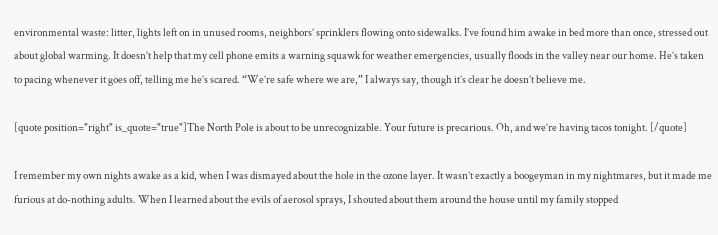environmental waste: litter, lights left on in unused rooms, neighbors’ sprinklers flowing onto sidewalks. I’ve found him awake in bed more than once, stressed out about global warming. It doesn’t help that my cell phone emits a warning squawk for weather emergencies, usually floods in the valley near our home. He’s taken to pacing whenever it goes off, telling me he’s scared. “We’re safe where we are,” I always say, though it’s clear he doesn’t believe me.

[quote position="right" is_quote="true"]The North Pole is about to be unrecognizable. Your future is precarious. Oh, and we’re having tacos tonight. [/quote]

I remember my own nights awake as a kid, when I was dismayed about the hole in the ozone layer. It wasn’t exactly a boogeyman in my nightmares, but it made me furious at do-nothing adults. When I learned about the evils of aerosol sprays, I shouted about them around the house until my family stopped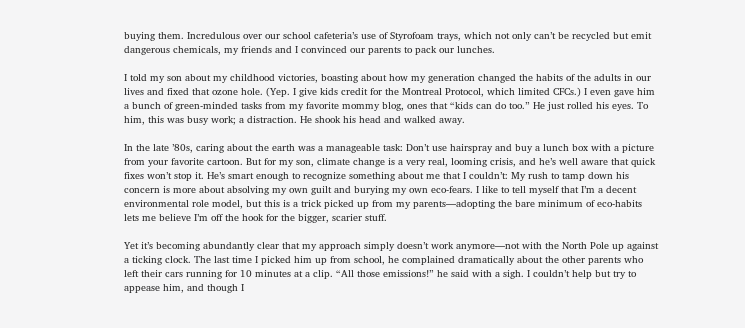buying them. Incredulous over our school cafeteria’s use of Styrofoam trays, which not only can’t be recycled but emit dangerous chemicals, my friends and I convinced our parents to pack our lunches.

I told my son about my childhood victories, boasting about how my generation changed the habits of the adults in our lives and fixed that ozone hole. (Yep. I give kids credit for the Montreal Protocol, which limited CFCs.) I even gave him a bunch of green-minded tasks from my favorite mommy blog, ones that “kids can do too.” He just rolled his eyes. To him, this was busy work; a distraction. He shook his head and walked away.

In the late ’80s, caring about the earth was a manageable task: Don’t use hairspray and buy a lunch box with a picture from your favorite cartoon. But for my son, climate change is a very real, looming crisis, and he’s well aware that quick fixes won’t stop it. He’s smart enough to recognize something about me that I couldn’t: My rush to tamp down his concern is more about absolving my own guilt and burying my own eco-fears. I like to tell myself that I’m a decent environmental role model, but this is a trick picked up from my parents—adopting the bare minimum of eco-habits lets me believe I’m off the hook for the bigger, scarier stuff.

Yet it’s becoming abundantly clear that my approach simply doesn’t work anymore—not with the North Pole up against a ticking clock. The last time I picked him up from school, he complained dramatically about the other parents who left their cars running for 10 minutes at a clip. “All those emissions!” he said with a sigh. I couldn’t help but try to appease him, and though I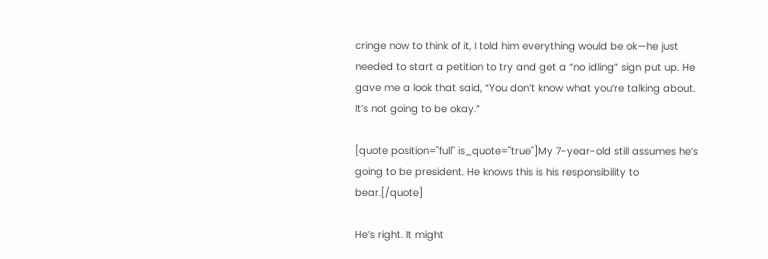cringe now to think of it, I told him everything would be ok—he just needed to start a petition to try and get a “no idling” sign put up. He gave me a look that said, “You don’t know what you’re talking about. It’s not going to be okay.”

[quote position="full" is_quote="true"]My 7-year-old still assumes he’s going to be president. He knows this is his responsibility to bear.[/quote]

He’s right. It might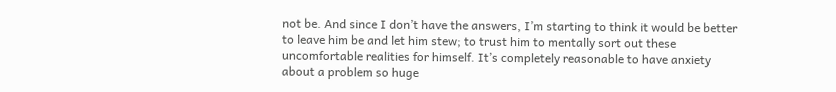not be. And since I don’t have the answers, I’m starting to think it would be better to leave him be and let him stew; to trust him to mentally sort out these uncomfortable realities for himself. It’s completely reasonable to have anxiety about a problem so huge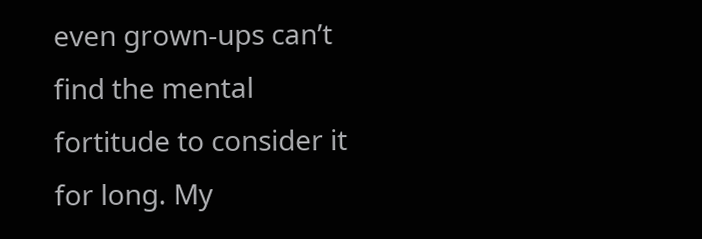even grown-ups can’t find the mental fortitude to consider it for long. My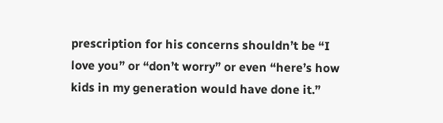prescription for his concerns shouldn’t be “I love you” or “don’t worry” or even “here’s how kids in my generation would have done it.”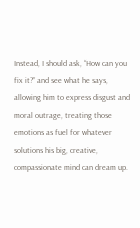Instead, I should ask, “How can you fix it?” and see what he says, allowing him to express disgust and moral outrage, treating those emotions as fuel for whatever solutions his big, creative, compassionate mind can dream up.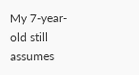My 7-year-old still assumes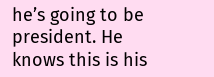he’s going to be president. He knows this is his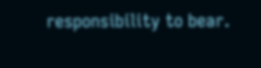responsibility to bear.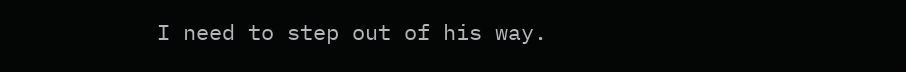I need to step out of his way.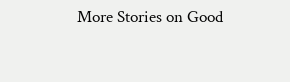More Stories on Good